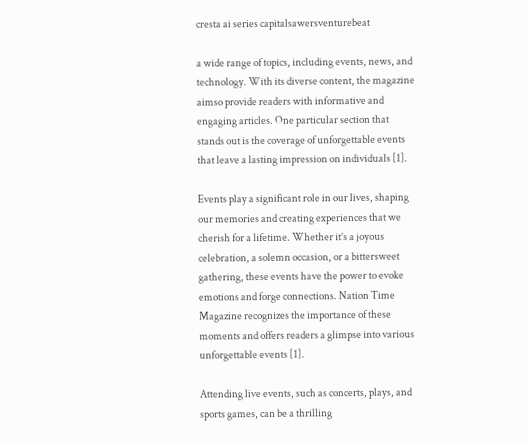cresta ai series capitalsawersventurebeat

a wide range of topics, including events, news, and technology. With its diverse content, the magazine aimso provide readers with informative and engaging articles. One particular section that stands out is the coverage of unforgettable events that leave a lasting impression on individuals [1].

Events play a significant role in our lives, shaping our memories and creating experiences that we cherish for a lifetime. Whether it’s a joyous celebration, a solemn occasion, or a bittersweet gathering, these events have the power to evoke emotions and forge connections. Nation Time Magazine recognizes the importance of these moments and offers readers a glimpse into various unforgettable events [1].

Attending live events, such as concerts, plays, and sports games, can be a thrilling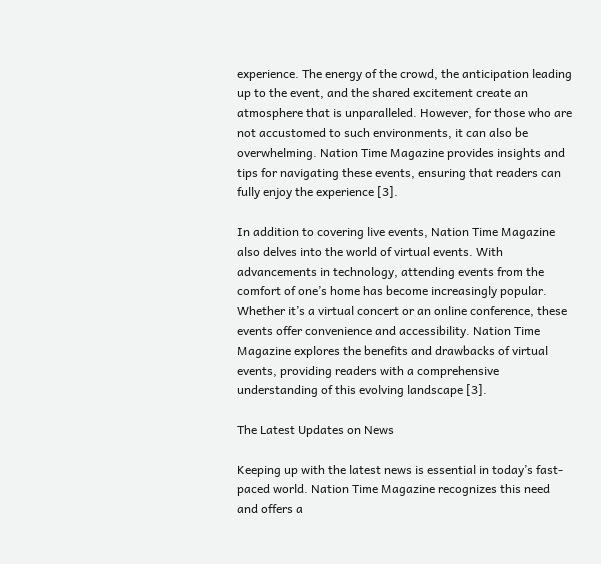experience. The energy of the crowd, the anticipation leading up to the event, and the shared excitement create an atmosphere that is unparalleled. However, for those who are not accustomed to such environments, it can also be overwhelming. Nation Time Magazine provides insights and tips for navigating these events, ensuring that readers can fully enjoy the experience [3].

In addition to covering live events, Nation Time Magazine also delves into the world of virtual events. With advancements in technology, attending events from the comfort of one’s home has become increasingly popular. Whether it’s a virtual concert or an online conference, these events offer convenience and accessibility. Nation Time Magazine explores the benefits and drawbacks of virtual events, providing readers with a comprehensive understanding of this evolving landscape [3].

The Latest Updates on News

Keeping up with the latest news is essential in today’s fast-paced world. Nation Time Magazine recognizes this need and offers a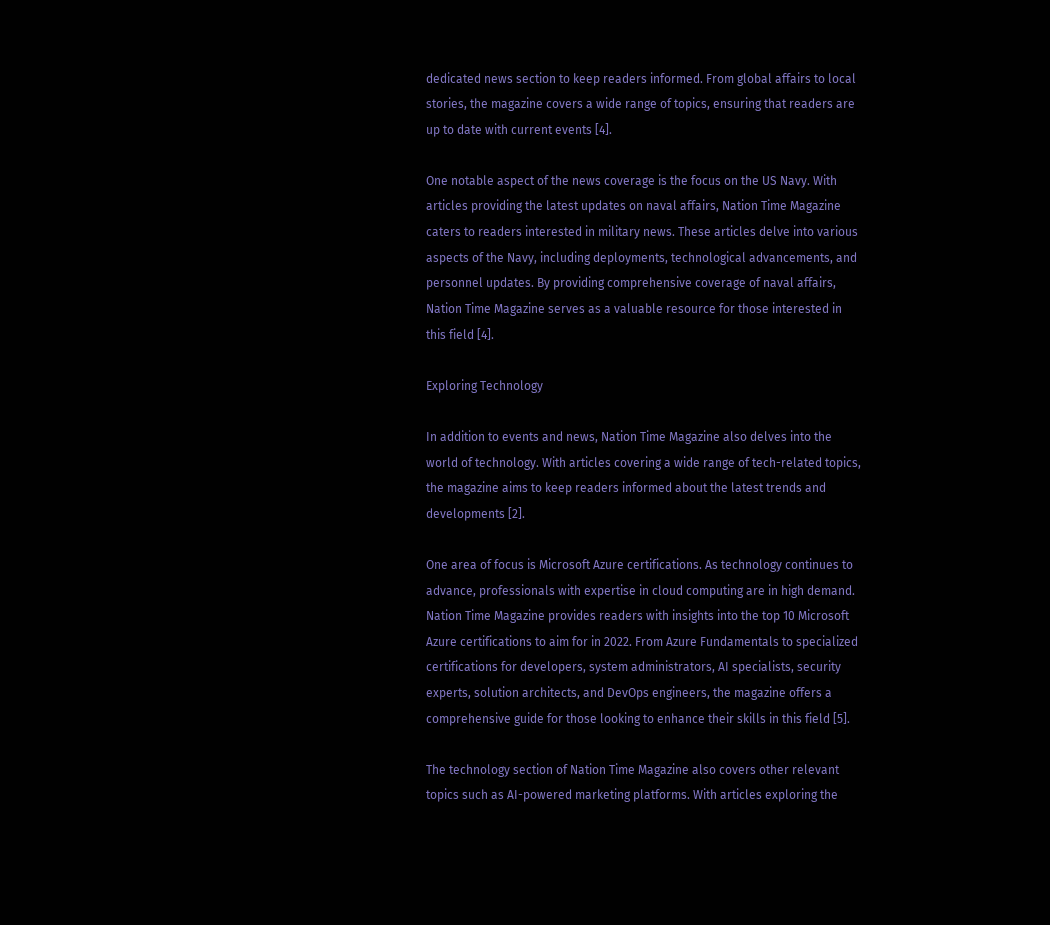dedicated news section to keep readers informed. From global affairs to local stories, the magazine covers a wide range of topics, ensuring that readers are up to date with current events [4].

One notable aspect of the news coverage is the focus on the US Navy. With articles providing the latest updates on naval affairs, Nation Time Magazine caters to readers interested in military news. These articles delve into various aspects of the Navy, including deployments, technological advancements, and personnel updates. By providing comprehensive coverage of naval affairs, Nation Time Magazine serves as a valuable resource for those interested in this field [4].

Exploring Technology

In addition to events and news, Nation Time Magazine also delves into the world of technology. With articles covering a wide range of tech-related topics, the magazine aims to keep readers informed about the latest trends and developments [2].

One area of focus is Microsoft Azure certifications. As technology continues to advance, professionals with expertise in cloud computing are in high demand. Nation Time Magazine provides readers with insights into the top 10 Microsoft Azure certifications to aim for in 2022. From Azure Fundamentals to specialized certifications for developers, system administrators, AI specialists, security experts, solution architects, and DevOps engineers, the magazine offers a comprehensive guide for those looking to enhance their skills in this field [5].

The technology section of Nation Time Magazine also covers other relevant topics such as AI-powered marketing platforms. With articles exploring the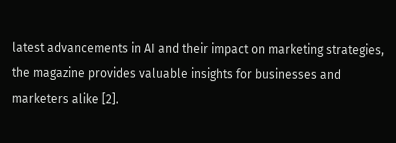latest advancements in AI and their impact on marketing strategies, the magazine provides valuable insights for businesses and marketers alike [2].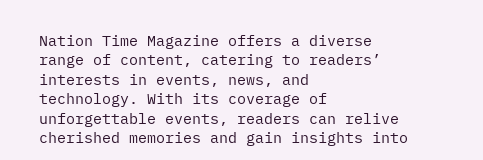Nation Time Magazine offers a diverse range of content, catering to readers’ interests in events, news, and technology. With its coverage of unforgettable events, readers can relive cherished memories and gain insights into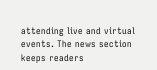attending live and virtual events. The news section keeps readers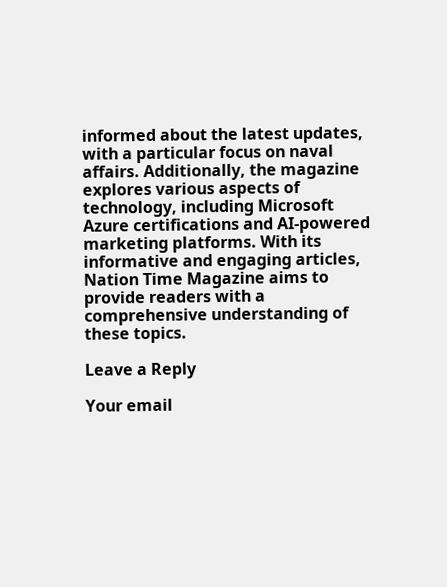informed about the latest updates, with a particular focus on naval affairs. Additionally, the magazine explores various aspects of technology, including Microsoft Azure certifications and AI-powered marketing platforms. With its informative and engaging articles, Nation Time Magazine aims to provide readers with a comprehensive understanding of these topics.

Leave a Reply

Your email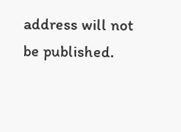address will not be published.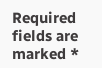Required fields are marked *